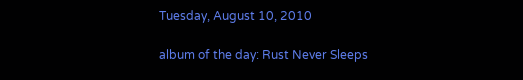Tuesday, August 10, 2010

album of the day: Rust Never Sleeps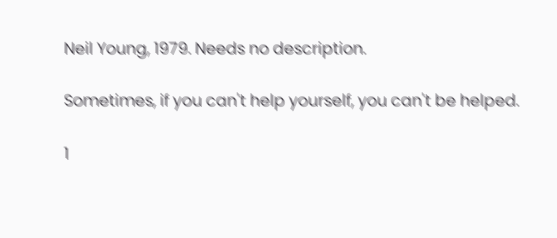Neil Young, 1979. Needs no description.

Sometimes, if you can't help yourself, you can't be helped.

1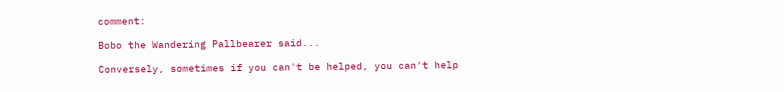comment:

Bobo the Wandering Pallbearer said...

Conversely, sometimes if you can't be helped, you can't help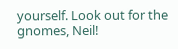yourself. Look out for the gnomes, Neil!